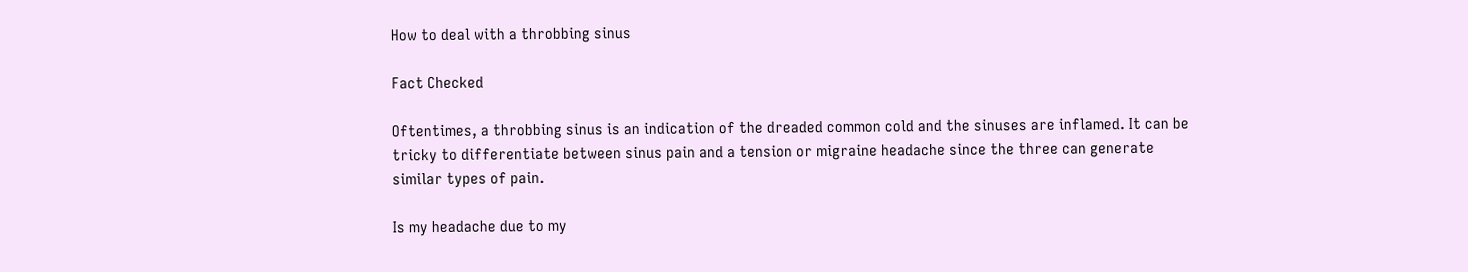How to deal with a throbbing sinus

Fact Checked

Oftentimes, a throbbing sinus is an indication of the dreaded common cold and the sinuses are inflamed. It can be tricky to differentiate between sinus pain and a tension or migraine headache since the three can generate similar types of pain.

Is my headache due to my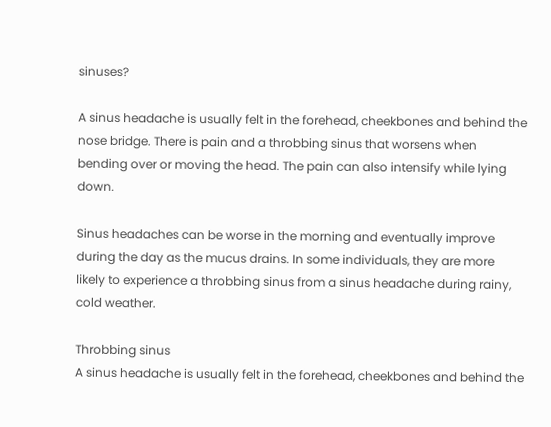sinuses?

A sinus headache is usually felt in the forehead, cheekbones and behind the nose bridge. There is pain and a throbbing sinus that worsens when bending over or moving the head. The pain can also intensify while lying down.

Sinus headaches can be worse in the morning and eventually improve during the day as the mucus drains. In some individuals, they are more likely to experience a throbbing sinus from a sinus headache during rainy, cold weather.

Throbbing sinus
A sinus headache is usually felt in the forehead, cheekbones and behind the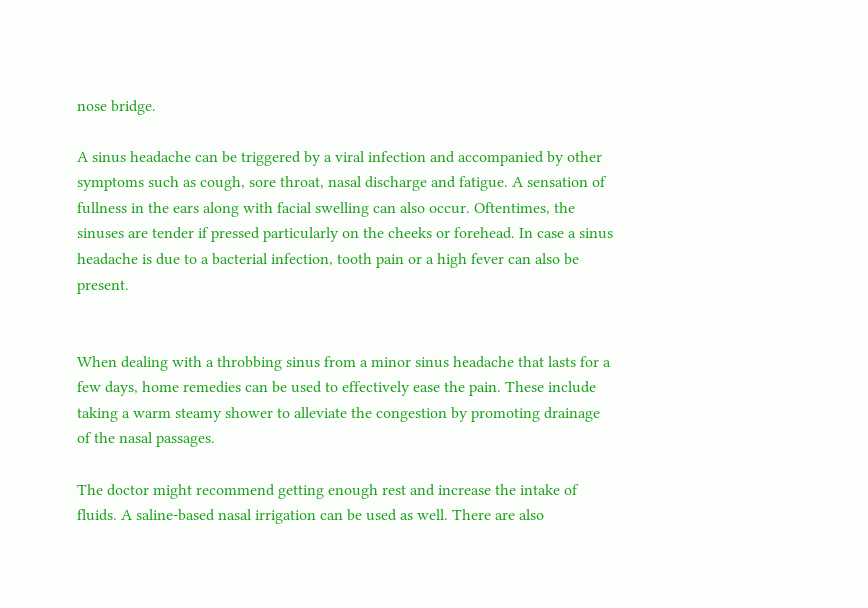nose bridge.

A sinus headache can be triggered by a viral infection and accompanied by other symptoms such as cough, sore throat, nasal discharge and fatigue. A sensation of fullness in the ears along with facial swelling can also occur. Oftentimes, the sinuses are tender if pressed particularly on the cheeks or forehead. In case a sinus headache is due to a bacterial infection, tooth pain or a high fever can also be present.


When dealing with a throbbing sinus from a minor sinus headache that lasts for a few days, home remedies can be used to effectively ease the pain. These include taking a warm steamy shower to alleviate the congestion by promoting drainage of the nasal passages.

The doctor might recommend getting enough rest and increase the intake of fluids. A saline-based nasal irrigation can be used as well. There are also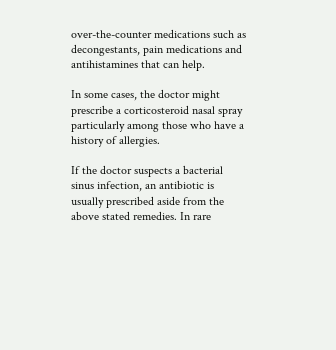over-the-counter medications such as decongestants, pain medications and antihistamines that can help.

In some cases, the doctor might prescribe a corticosteroid nasal spray particularly among those who have a history of allergies.

If the doctor suspects a bacterial sinus infection, an antibiotic is usually prescribed aside from the above stated remedies. In rare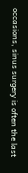occasions, sinus surgery is often the last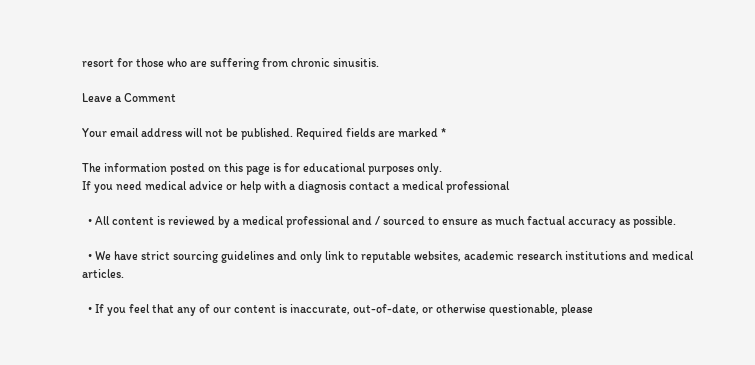resort for those who are suffering from chronic sinusitis.

Leave a Comment

Your email address will not be published. Required fields are marked *

The information posted on this page is for educational purposes only.
If you need medical advice or help with a diagnosis contact a medical professional

  • All content is reviewed by a medical professional and / sourced to ensure as much factual accuracy as possible.

  • We have strict sourcing guidelines and only link to reputable websites, academic research institutions and medical articles.

  • If you feel that any of our content is inaccurate, out-of-date, or otherwise questionable, please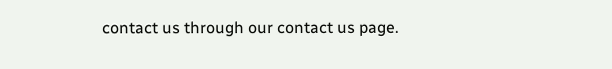contact us through our contact us page.